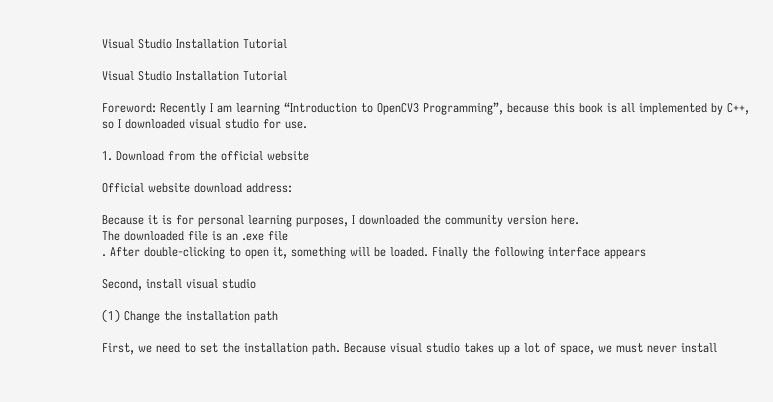Visual Studio Installation Tutorial

Visual Studio Installation Tutorial

Foreword: Recently I am learning “Introduction to OpenCV3 Programming”, because this book is all implemented by C++, so I downloaded visual studio for use.

1. Download from the official website

Official website download address:

Because it is for personal learning purposes, I downloaded the community version here.
The downloaded file is an .exe file
. After double-clicking to open it, something will be loaded. Finally the following interface appears

Second, install visual studio

(1) Change the installation path

First, we need to set the installation path. Because visual studio takes up a lot of space, we must never install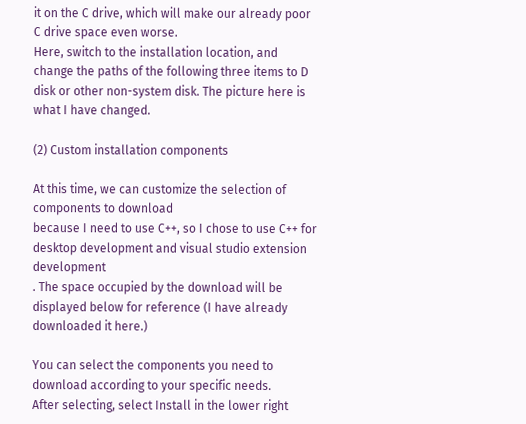it on the C drive, which will make our already poor C drive space even worse.
Here, switch to the installation location, and change the paths of the following three items to D disk or other non-system disk. The picture here is what I have changed.

(2) Custom installation components

At this time, we can customize the selection of components to download
because I need to use C++, so I chose to use C++ for desktop development and visual studio extension development
. The space occupied by the download will be displayed below for reference (I have already downloaded it here.)

You can select the components you need to download according to your specific needs.
After selecting, select Install in the lower right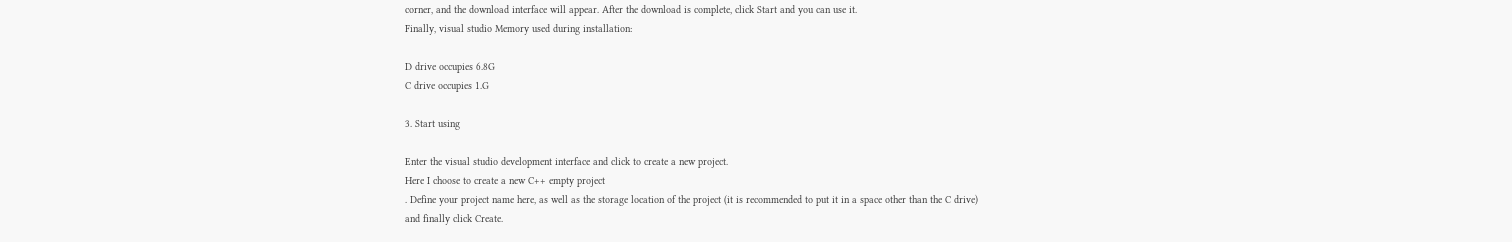corner, and the download interface will appear. After the download is complete, click Start and you can use it.
Finally, visual studio Memory used during installation:

D drive occupies 6.8G
C drive occupies 1.G

3. Start using

Enter the visual studio development interface and click to create a new project.
Here I choose to create a new C++ empty project
. Define your project name here, as well as the storage location of the project (it is recommended to put it in a space other than the C drive)
and finally click Create.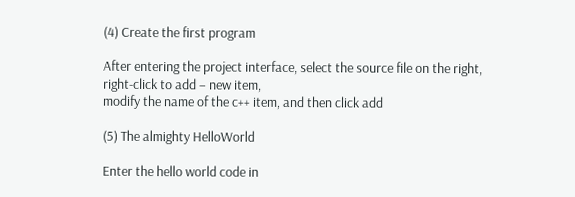(4) Create the first program

After entering the project interface, select the source file on the right, right-click to add – new item,
modify the name of the c++ item, and then click add

(5) The almighty HelloWorld

Enter the hello world code in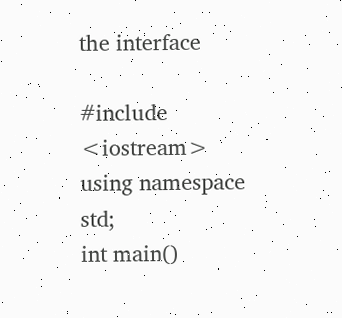the interface

#include <iostream>
using namespace std;
int main()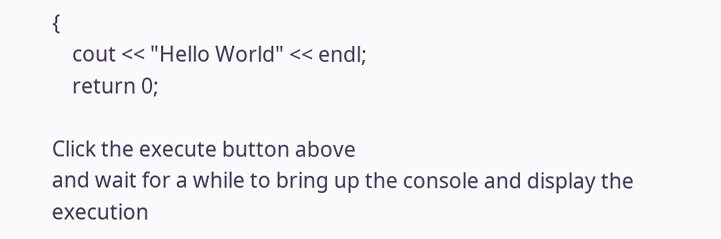{
    cout << "Hello World" << endl;
    return 0;

Click the execute button above
and wait for a while to bring up the console and display the execution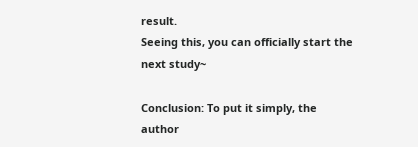result.
Seeing this, you can officially start the next study~

Conclusion: To put it simply, the author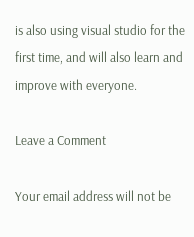is also using visual studio for the first time, and will also learn and improve with everyone.

Leave a Comment

Your email address will not be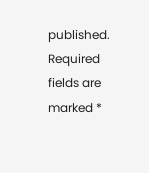published. Required fields are marked *